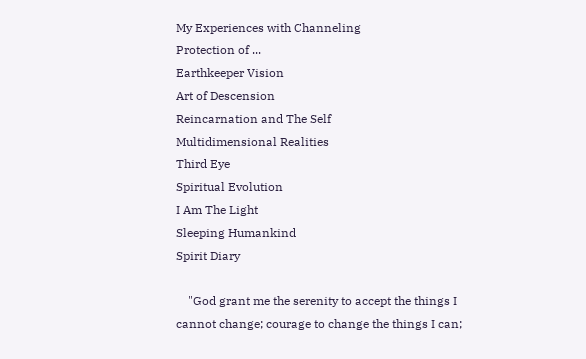My Experiences with Channeling
Protection of ...
Earthkeeper Vision
Art of Descension
Reincarnation and The Self
Multidimensional Realities
Third Eye
Spiritual Evolution
I Am The Light
Sleeping Humankind
Spirit Diary

    "God grant me the serenity to accept the things I cannot change; courage to change the things I can;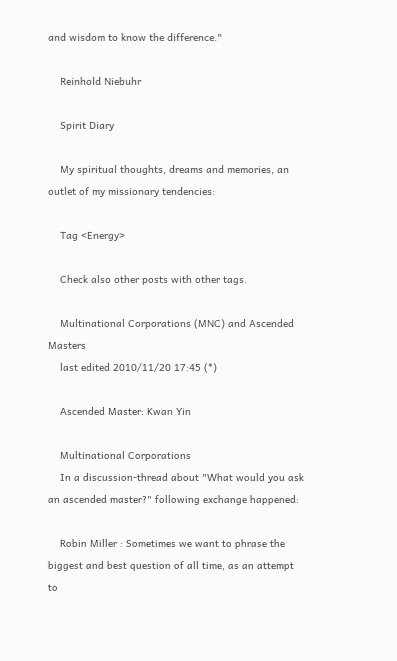and wisdom to know the difference."

    Reinhold Niebuhr

    Spirit Diary

    My spiritual thoughts, dreams and memories, an outlet of my missionary tendencies:

    Tag <Energy>

    Check also other posts with other tags.

    Multinational Corporations (MNC) and Ascended Masters
    last edited 2010/11/20 17:45 (*)

    Ascended Master: Kwan Yin

    Multinational Corporations
    In a discussion-thread about "What would you ask an ascended master?" following exchange happened:

    Robin Miller : Sometimes we want to phrase the biggest and best question of all time, as an attempt to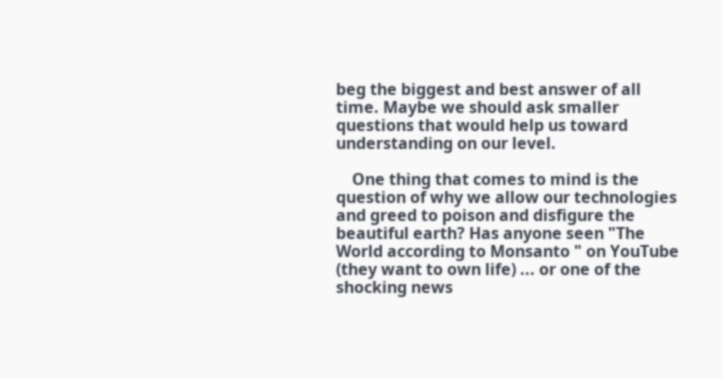beg the biggest and best answer of all time. Maybe we should ask smaller questions that would help us toward understanding on our level.

    One thing that comes to mind is the question of why we allow our technologies and greed to poison and disfigure the beautiful earth? Has anyone seen "The World according to Monsanto " on YouTube (they want to own life) ... or one of the shocking news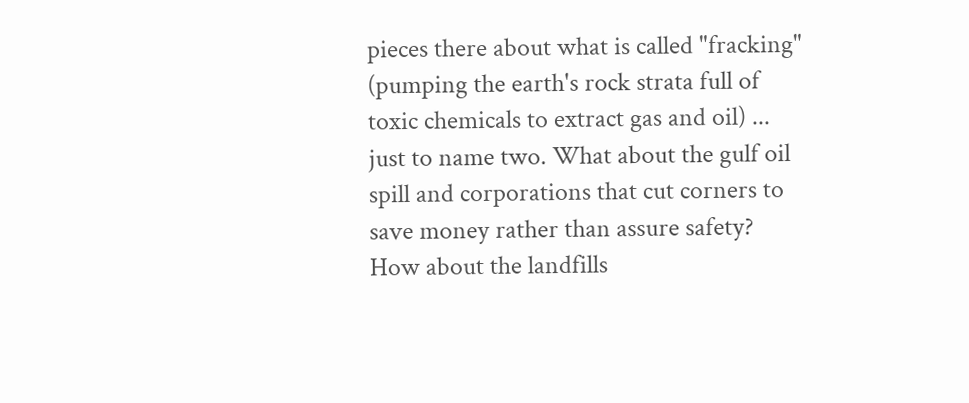pieces there about what is called "fracking" (pumping the earth's rock strata full of toxic chemicals to extract gas and oil) ... just to name two. What about the gulf oil spill and corporations that cut corners to save money rather than assure safety? How about the landfills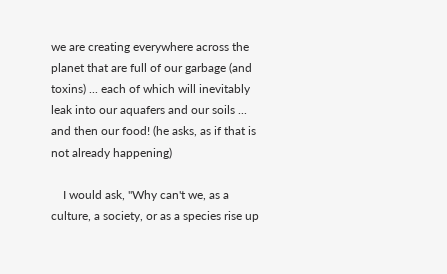we are creating everywhere across the planet that are full of our garbage (and toxins) ... each of which will inevitably leak into our aquafers and our soils ... and then our food! (he asks, as if that is not already happening)

    I would ask, "Why can't we, as a culture, a society, or as a species rise up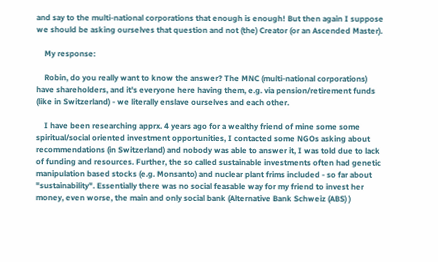and say to the multi-national corporations that enough is enough! But then again I suppose we should be asking ourselves that question and not (the) Creator (or an Ascended Master).

    My response:

    Robin, do you really want to know the answer? The MNC (multi-national corporations) have shareholders, and it's everyone here having them, e.g. via pension/retirement funds (like in Switzerland) - we literally enslave ourselves and each other.

    I have been researching apprx. 4 years ago for a wealthy friend of mine some some spiritual/social oriented investment opportunities, I contacted some NGOs asking about recommendations (in Switzerland) and nobody was able to answer it, I was told due to lack of funding and resources. Further, the so called sustainable investments often had genetic manipulation based stocks (e.g. Monsanto) and nuclear plant frims included - so far about "sustainability". Essentially there was no social feasable way for my friend to invest her money, even worse, the main and only social bank (Alternative Bank Schweiz (ABS) )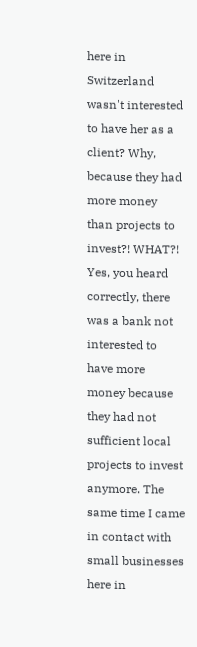here in Switzerland wasn't interested to have her as a client? Why, because they had more money than projects to invest?! WHAT?! Yes, you heard correctly, there was a bank not interested to have more money because they had not sufficient local projects to invest anymore. The same time I came in contact with small businesses here in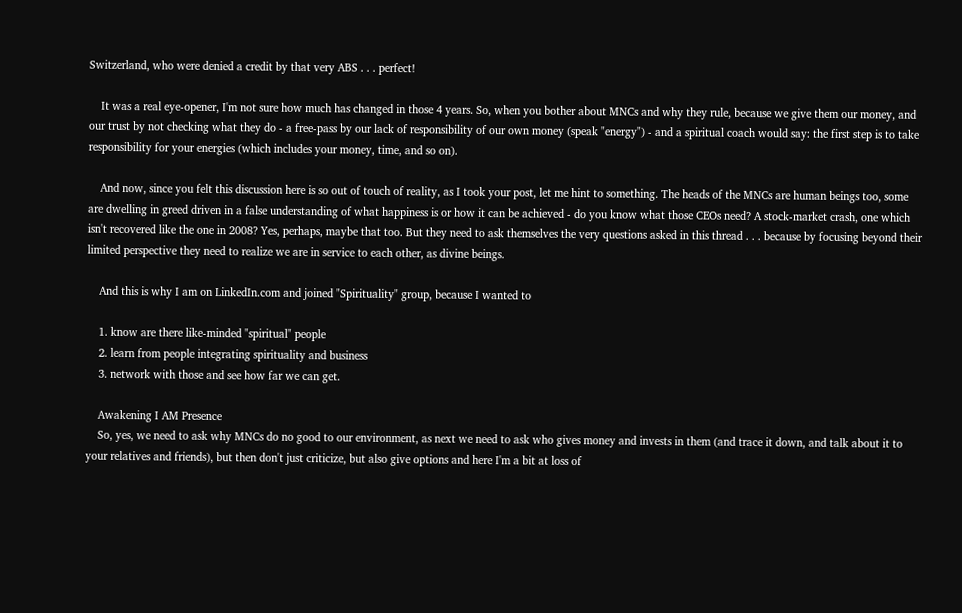Switzerland, who were denied a credit by that very ABS . . . perfect!

    It was a real eye-opener, I'm not sure how much has changed in those 4 years. So, when you bother about MNCs and why they rule, because we give them our money, and our trust by not checking what they do - a free-pass by our lack of responsibility of our own money (speak "energy") - and a spiritual coach would say: the first step is to take responsibility for your energies (which includes your money, time, and so on).

    And now, since you felt this discussion here is so out of touch of reality, as I took your post, let me hint to something. The heads of the MNCs are human beings too, some are dwelling in greed driven in a false understanding of what happiness is or how it can be achieved - do you know what those CEOs need? A stock-market crash, one which isn't recovered like the one in 2008? Yes, perhaps, maybe that too. But they need to ask themselves the very questions asked in this thread . . . because by focusing beyond their limited perspective they need to realize we are in service to each other, as divine beings.

    And this is why I am on LinkedIn.com and joined "Spirituality" group, because I wanted to

    1. know are there like-minded "spiritual" people
    2. learn from people integrating spirituality and business
    3. network with those and see how far we can get.

    Awakening I AM Presence
    So, yes, we need to ask why MNCs do no good to our environment, as next we need to ask who gives money and invests in them (and trace it down, and talk about it to your relatives and friends), but then don't just criticize, but also give options and here I'm a bit at loss of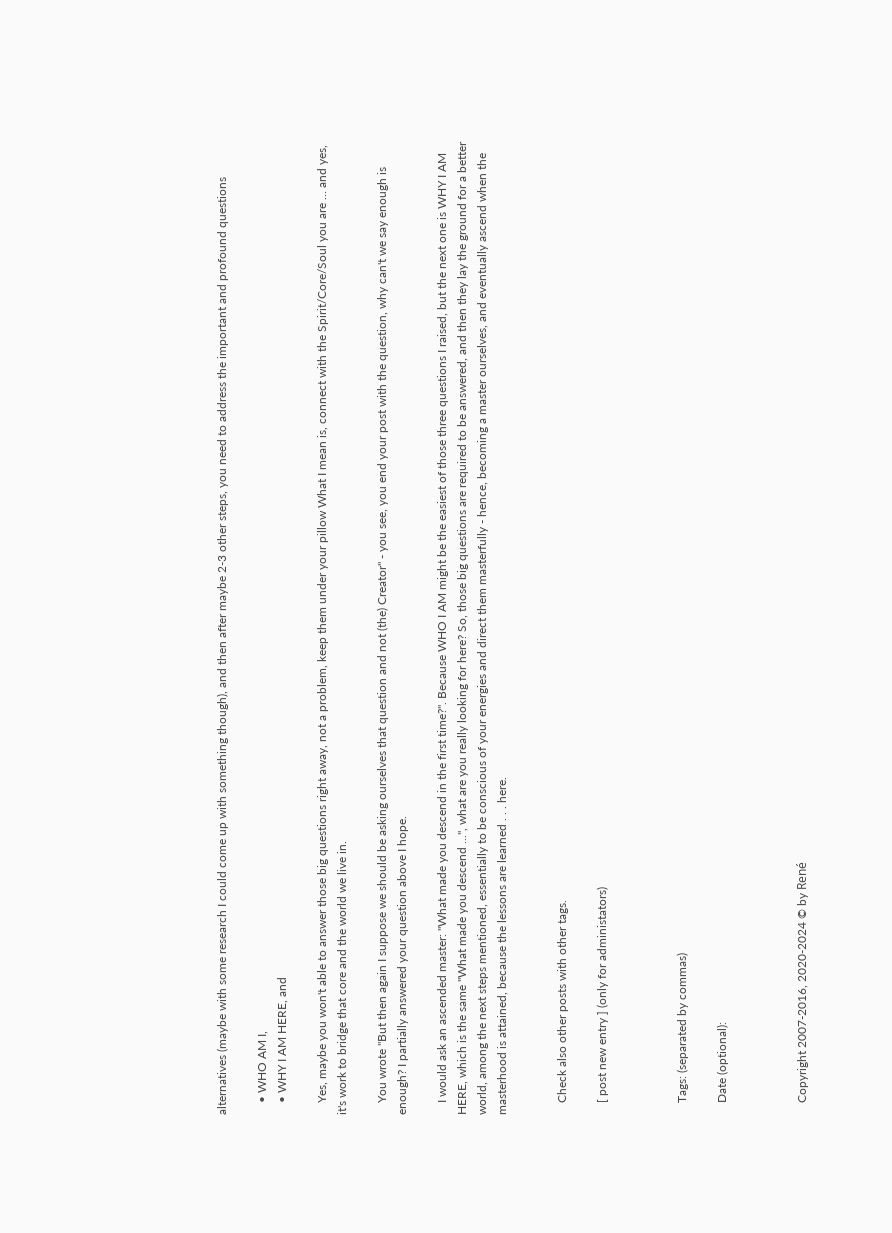alternatives (maybe with some research I could come up with something though), and then after maybe 2-3 other steps, you need to address the important and profound questions

    • WHO AM I,
    • WHY I AM HERE, and

    Yes, maybe you won't able to answer those big questions right away, not a problem, keep them under your pillow What I mean is, connect with the Spirit/Core/Soul you are ... and yes, it's work to bridge that core and the world we live in.

    You wrote "But then again I suppose we should be asking ourselves that question and not (the) Creator" - you see, you end your post with the question, why can't we say enough is enough? I partially answered your question above I hope.

    I would ask an ascended master: "What made you descend in the first time?". Because WHO I AM might be the easiest of those three questions I raised, but the next one is WHY I AM HERE, which is the same "What made you descend ...", what are you really looking for here? So, those big questions are required to be answered, and then they lay the ground for a better world, among the next steps mentioned, essentially to be conscious of your energies and direct them masterfully - hence, becoming a master ourselves, and eventually ascend when the masterhood is attained, because the lessons are learned . . . here.


    Check also other posts with other tags.

    [ post new entry ] (only for administators)



    Tags: (separated by commas)

    Date (optional):



    Copyright 2007-2016, 2020-2024 © by René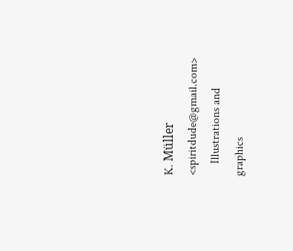K. Müller <spiritdude@gmail.com>
    Illustrations and graphics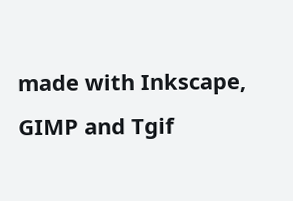made with Inkscape, GIMP and Tgif